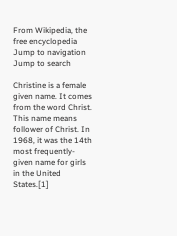From Wikipedia, the free encyclopedia
Jump to navigation Jump to search

Christine is a female given name. It comes from the word Christ. This name means follower of Christ. In 1968, it was the 14th most frequently-given name for girls in the United States.[1]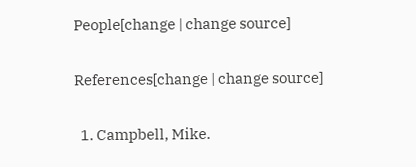People[change | change source]

References[change | change source]

  1. Campbell, Mike.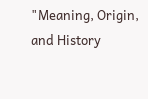"Meaning, Origin, and History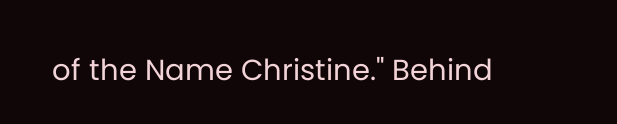of the Name Christine." Behind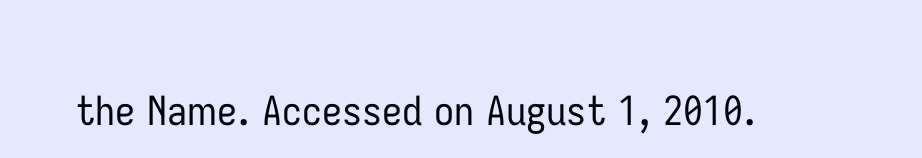the Name. Accessed on August 1, 2010.